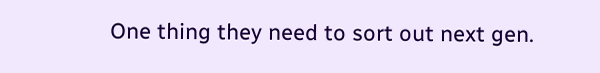One thing they need to sort out next gen.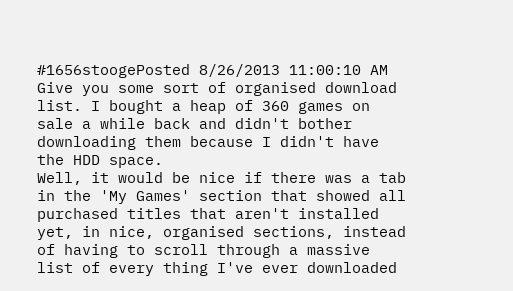#1656stoogePosted 8/26/2013 11:00:10 AM
Give you some sort of organised download list. I bought a heap of 360 games on sale a while back and didn't bother downloading them because I didn't have the HDD space.
Well, it would be nice if there was a tab in the 'My Games' section that showed all purchased titles that aren't installed yet, in nice, organised sections, instead of having to scroll through a massive list of every thing I've ever downloaded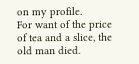on my profile.
For want of the price of tea and a slice, the old man died.